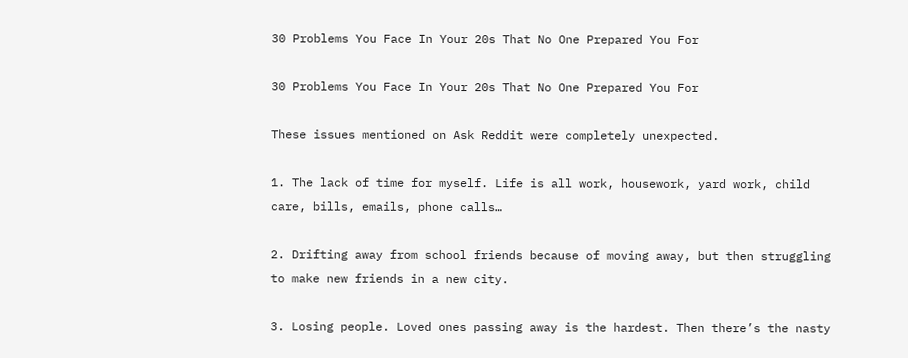30 Problems You Face In Your 20s That No One Prepared You For

30 Problems You Face In Your 20s That No One Prepared You For

These issues mentioned on Ask Reddit were completely unexpected.

1. The lack of time for myself. Life is all work, housework, yard work, child care, bills, emails, phone calls…

2. Drifting away from school friends because of moving away, but then struggling to make new friends in a new city.

3. Losing people. Loved ones passing away is the hardest. Then there’s the nasty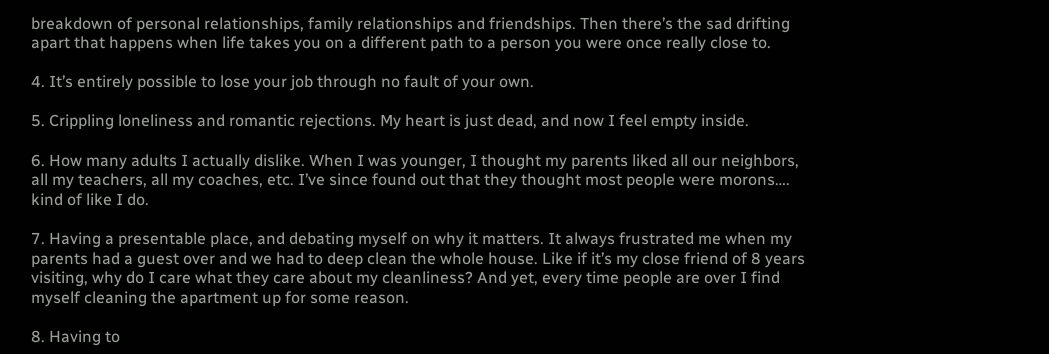breakdown of personal relationships, family relationships and friendships. Then there’s the sad drifting apart that happens when life takes you on a different path to a person you were once really close to.

4. It’s entirely possible to lose your job through no fault of your own.

5. Crippling loneliness and romantic rejections. My heart is just dead, and now I feel empty inside.

6. How many adults I actually dislike. When I was younger, I thought my parents liked all our neighbors, all my teachers, all my coaches, etc. I’ve since found out that they thought most people were morons…. kind of like I do.

7. Having a presentable place, and debating myself on why it matters. It always frustrated me when my parents had a guest over and we had to deep clean the whole house. Like if it’s my close friend of 8 years visiting, why do I care what they care about my cleanliness? And yet, every time people are over I find myself cleaning the apartment up for some reason.

8. Having to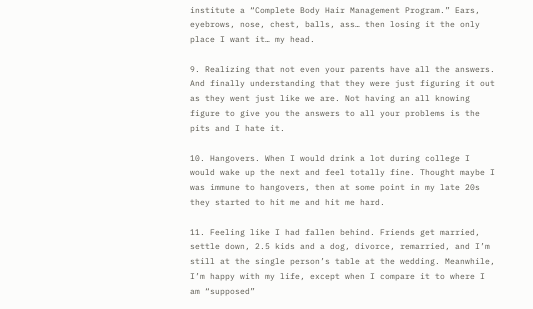institute a “Complete Body Hair Management Program.” Ears, eyebrows, nose, chest, balls, ass… then losing it the only place I want it… my head.

9. Realizing that not even your parents have all the answers. And finally understanding that they were just figuring it out as they went just like we are. Not having an all knowing figure to give you the answers to all your problems is the pits and I hate it.

10. Hangovers. When I would drink a lot during college I would wake up the next and feel totally fine. Thought maybe I was immune to hangovers, then at some point in my late 20s they started to hit me and hit me hard.

11. Feeling like I had fallen behind. Friends get married, settle down, 2.5 kids and a dog, divorce, remarried, and I’m still at the single person’s table at the wedding. Meanwhile, I’m happy with my life, except when I compare it to where I am “supposed”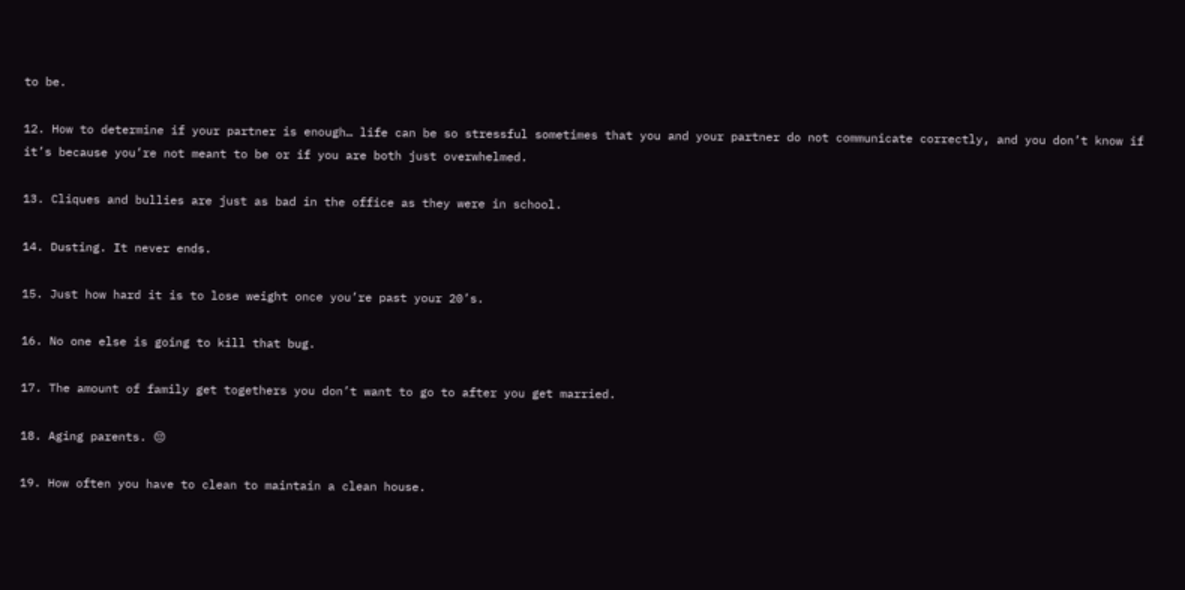to be.

12. How to determine if your partner is enough… life can be so stressful sometimes that you and your partner do not communicate correctly, and you don’t know if it’s because you’re not meant to be or if you are both just overwhelmed.

13. Cliques and bullies are just as bad in the office as they were in school.

14. Dusting. It never ends.

15. Just how hard it is to lose weight once you’re past your 20’s.

16. No one else is going to kill that bug.

17. The amount of family get togethers you don’t want to go to after you get married.

18. Aging parents. 😔

19. How often you have to clean to maintain a clean house.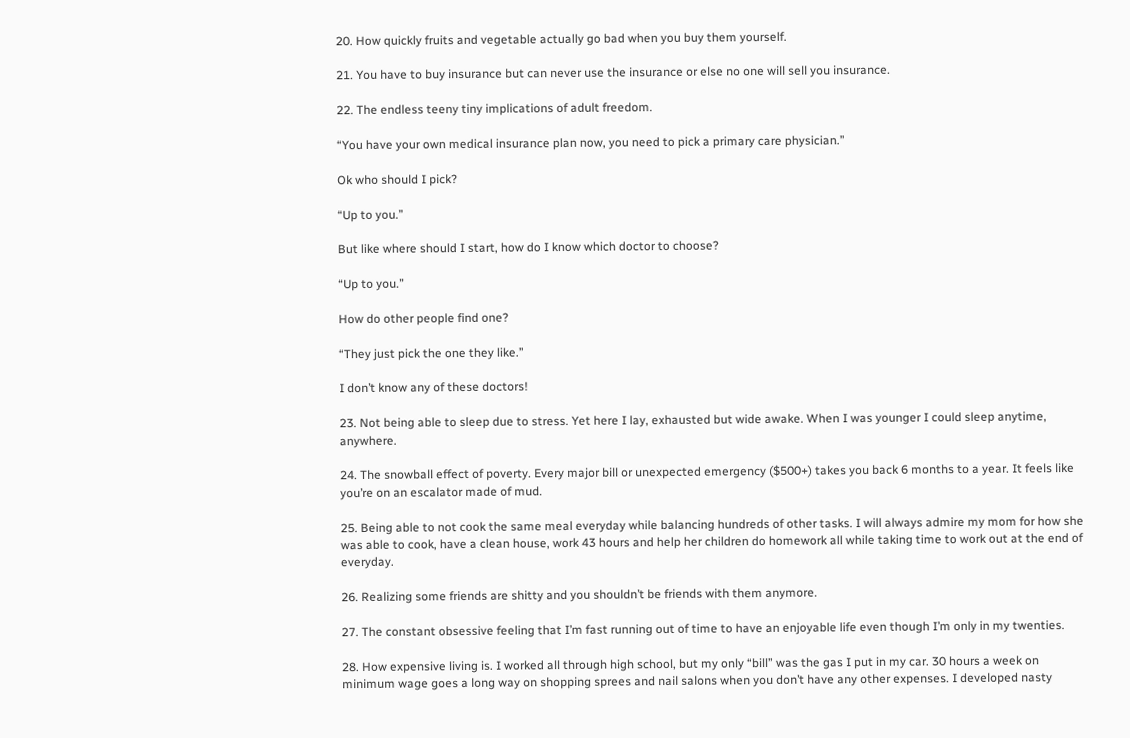20. How quickly fruits and vegetable actually go bad when you buy them yourself.

21. You have to buy insurance but can never use the insurance or else no one will sell you insurance.

22. The endless teeny tiny implications of adult freedom.

“You have your own medical insurance plan now, you need to pick a primary care physician.”

Ok who should I pick?

“Up to you.”

But like where should I start, how do I know which doctor to choose?

“Up to you.”

How do other people find one?

“They just pick the one they like.”

I don’t know any of these doctors!

23. Not being able to sleep due to stress. Yet here I lay, exhausted but wide awake. When I was younger I could sleep anytime, anywhere.

24. The snowball effect of poverty. Every major bill or unexpected emergency ($500+) takes you back 6 months to a year. It feels like you’re on an escalator made of mud.

25. Being able to not cook the same meal everyday while balancing hundreds of other tasks. I will always admire my mom for how she was able to cook, have a clean house, work 43 hours and help her children do homework all while taking time to work out at the end of everyday.

26. Realizing some friends are shitty and you shouldn’t be friends with them anymore.

27. The constant obsessive feeling that I’m fast running out of time to have an enjoyable life even though I’m only in my twenties.

28. How expensive living is. I worked all through high school, but my only “bill” was the gas I put in my car. 30 hours a week on minimum wage goes a long way on shopping sprees and nail salons when you don’t have any other expenses. I developed nasty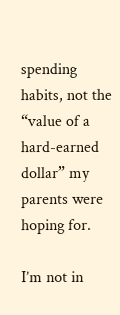spending habits, not the “value of a hard-earned dollar” my parents were hoping for.

I’m not in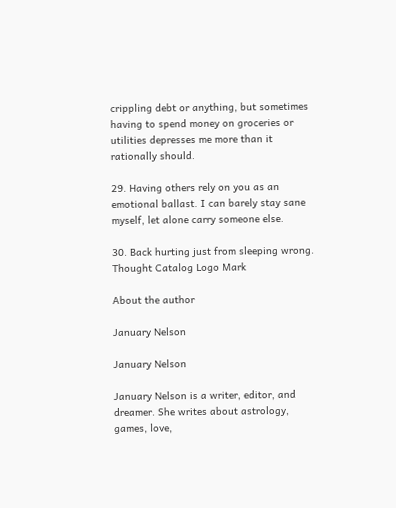crippling debt or anything, but sometimes having to spend money on groceries or utilities depresses me more than it rationally should.

29. Having others rely on you as an emotional ballast. I can barely stay sane myself, let alone carry someone else.

30. Back hurting just from sleeping wrong. Thought Catalog Logo Mark

About the author

January Nelson

January Nelson

January Nelson is a writer, editor, and dreamer. She writes about astrology, games, love,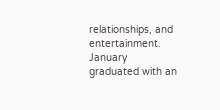relationships, and entertainment. January graduated with an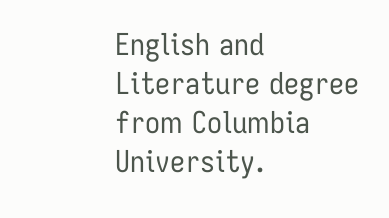English and Literature degree from Columbia University.